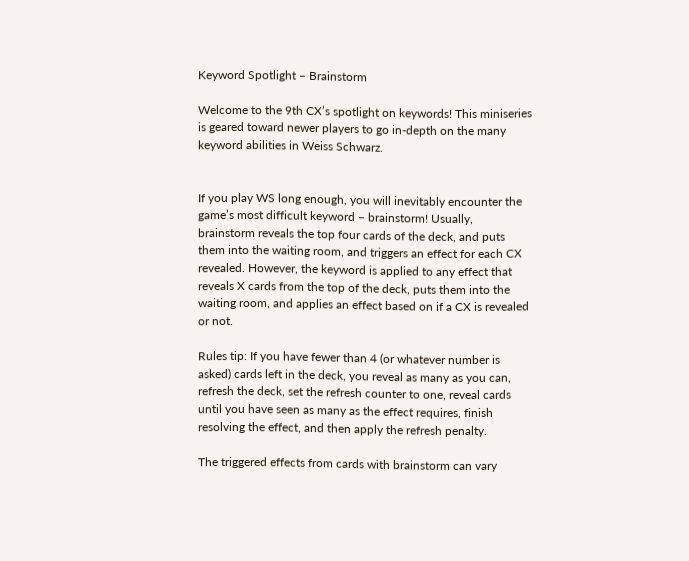Keyword Spotlight – Brainstorm

Welcome to the 9th CX’s spotlight on keywords! This miniseries is geared toward newer players to go in-depth on the many keyword abilities in Weiss Schwarz.


If you play WS long enough, you will inevitably encounter the game’s most difficult keyword – brainstorm! Usually, brainstorm reveals the top four cards of the deck, and puts them into the waiting room, and triggers an effect for each CX revealed. However, the keyword is applied to any effect that reveals X cards from the top of the deck, puts them into the waiting room, and applies an effect based on if a CX is revealed or not.

Rules tip: If you have fewer than 4 (or whatever number is asked) cards left in the deck, you reveal as many as you can, refresh the deck, set the refresh counter to one, reveal cards until you have seen as many as the effect requires, finish resolving the effect, and then apply the refresh penalty.

The triggered effects from cards with brainstorm can vary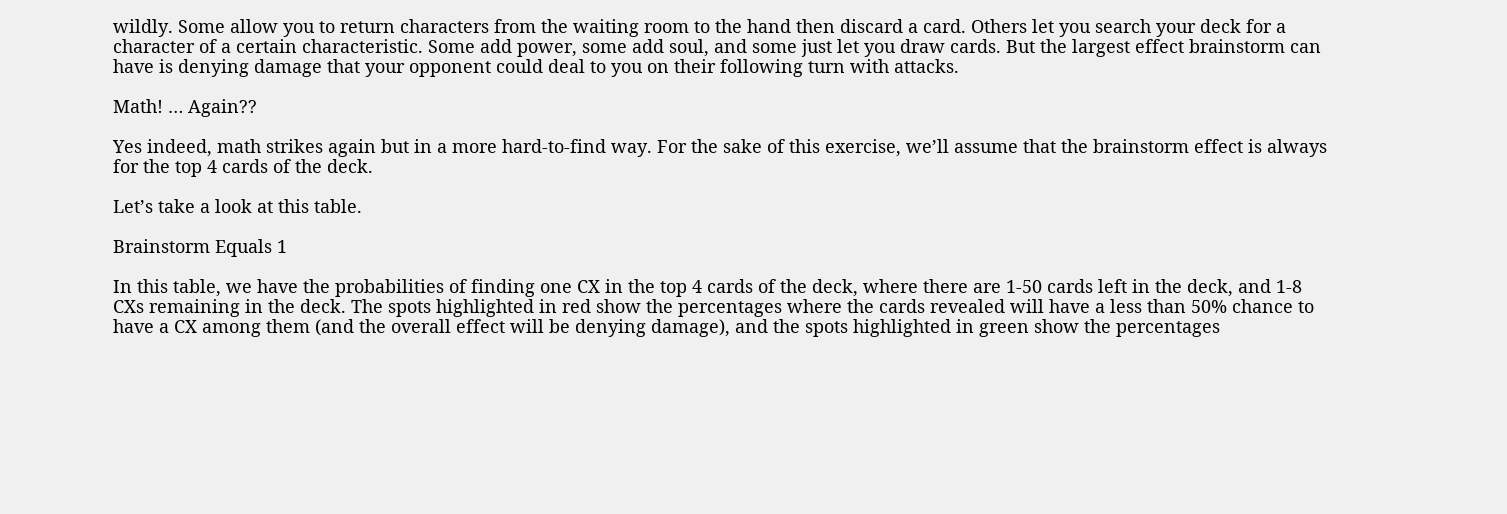wildly. Some allow you to return characters from the waiting room to the hand then discard a card. Others let you search your deck for a character of a certain characteristic. Some add power, some add soul, and some just let you draw cards. But the largest effect brainstorm can have is denying damage that your opponent could deal to you on their following turn with attacks.

Math! … Again??

Yes indeed, math strikes again but in a more hard-to-find way. For the sake of this exercise, we’ll assume that the brainstorm effect is always for the top 4 cards of the deck.

Let’s take a look at this table.

Brainstorm Equals 1

In this table, we have the probabilities of finding one CX in the top 4 cards of the deck, where there are 1-50 cards left in the deck, and 1-8 CXs remaining in the deck. The spots highlighted in red show the percentages where the cards revealed will have a less than 50% chance to have a CX among them (and the overall effect will be denying damage), and the spots highlighted in green show the percentages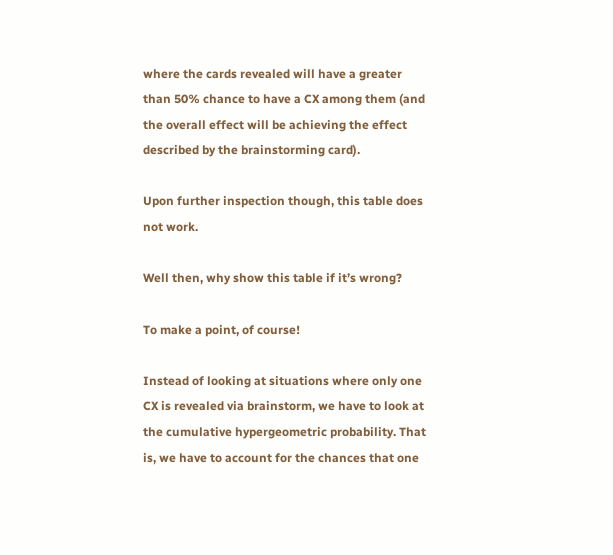where the cards revealed will have a greater than 50% chance to have a CX among them (and the overall effect will be achieving the effect described by the brainstorming card).

Upon further inspection though, this table does not work.

Well then, why show this table if it’s wrong?

To make a point, of course!

Instead of looking at situations where only one CX is revealed via brainstorm, we have to look at the cumulative hypergeometric probability. That is, we have to account for the chances that one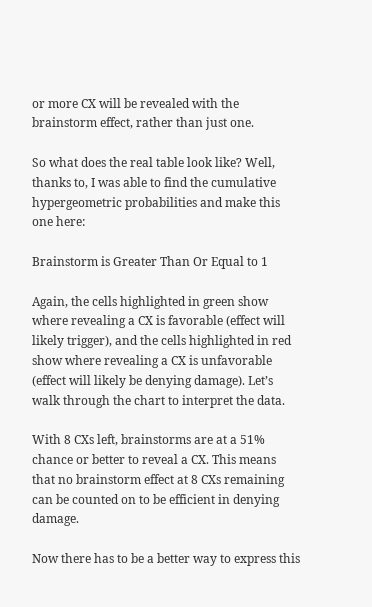or more CX will be revealed with the brainstorm effect, rather than just one.

So what does the real table look like? Well, thanks to, I was able to find the cumulative hypergeometric probabilities and make this one here:

Brainstorm is Greater Than Or Equal to 1

Again, the cells highlighted in green show where revealing a CX is favorable (effect will likely trigger), and the cells highlighted in red show where revealing a CX is unfavorable (effect will likely be denying damage). Let’s walk through the chart to interpret the data.

With 8 CXs left, brainstorms are at a 51% chance or better to reveal a CX. This means that no brainstorm effect at 8 CXs remaining can be counted on to be efficient in denying damage.

Now there has to be a better way to express this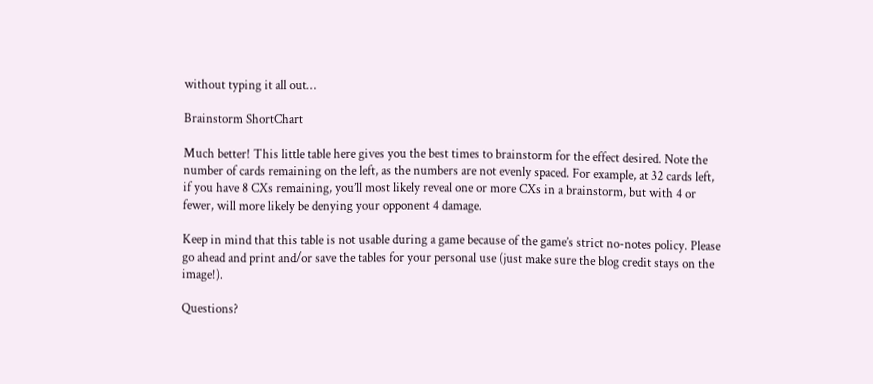without typing it all out…

Brainstorm ShortChart

Much better! This little table here gives you the best times to brainstorm for the effect desired. Note the number of cards remaining on the left, as the numbers are not evenly spaced. For example, at 32 cards left, if you have 8 CXs remaining, you’ll most likely reveal one or more CXs in a brainstorm, but with 4 or fewer, will more likely be denying your opponent 4 damage.

Keep in mind that this table is not usable during a game because of the game’s strict no-notes policy. Please go ahead and print and/or save the tables for your personal use (just make sure the blog credit stays on the image!).

Questions?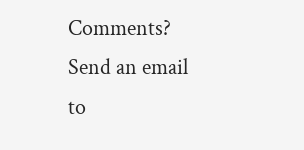Comments? Send an email to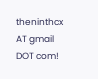theninthcx AT gmail DOT com!